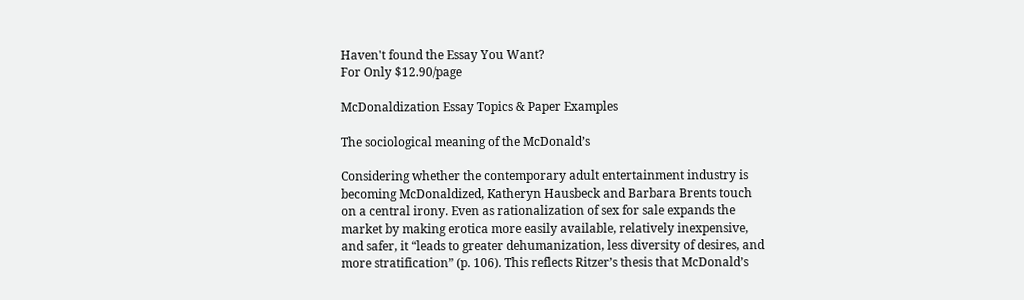Haven't found the Essay You Want?
For Only $12.90/page

McDonaldization Essay Topics & Paper Examples

The sociological meaning of the McDonald’s

Considering whether the contemporary adult entertainment industry is becoming McDonaldized, Katheryn Hausbeck and Barbara Brents touch on a central irony. Even as rationalization of sex for sale expands the market by making erotica more easily available, relatively inexpensive, and safer, it “leads to greater dehumanization, less diversity of desires, and more stratification” (p. 106). This reflects Ritzer’s thesis that McDonald’s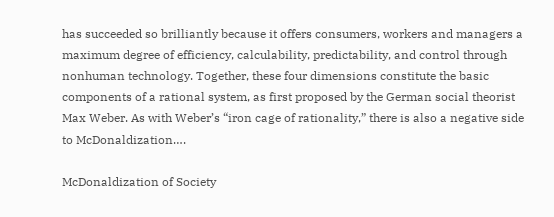has succeeded so brilliantly because it offers consumers, workers and managers a maximum degree of efficiency, calculability, predictability, and control through nonhuman technology. Together, these four dimensions constitute the basic components of a rational system, as first proposed by the German social theorist Max Weber. As with Weber’s “iron cage of rationality,” there is also a negative side to McDonaldization….

McDonaldization of Society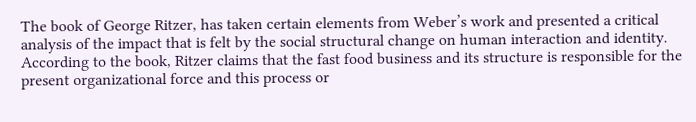The book of George Ritzer, has taken certain elements from Weber’s work and presented a critical analysis of the impact that is felt by the social structural change on human interaction and identity. According to the book, Ritzer claims that the fast food business and its structure is responsible for the present organizational force and this process or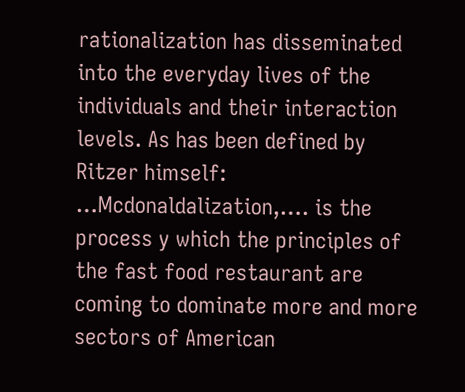rationalization has disseminated into the everyday lives of the individuals and their interaction levels. As has been defined by Ritzer himself: …Mcdonaldalization,…. is the process y which the principles of the fast food restaurant are coming to dominate more and more sectors of American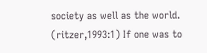society as well as the world. (ritzer,1993:1) If one was to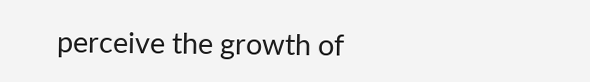perceive the growth of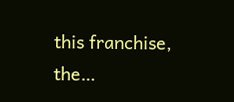this franchise, the…